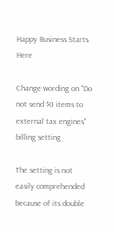Happy Business Starts Here

Change wording on "Do not send $0 items to external tax engines" billing setting

The setting is not easily comprehended because of its double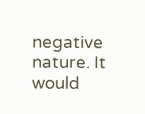negative nature. It would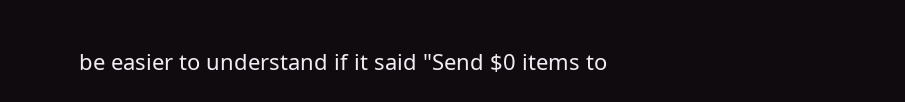be easier to understand if it said "Send $0 items to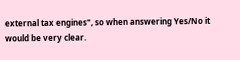external tax engines", so when answering Yes/No it would be very clear.